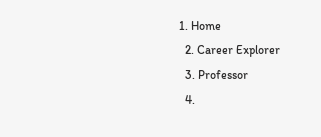1. Home
  2. Career Explorer
  3. Professor
  4.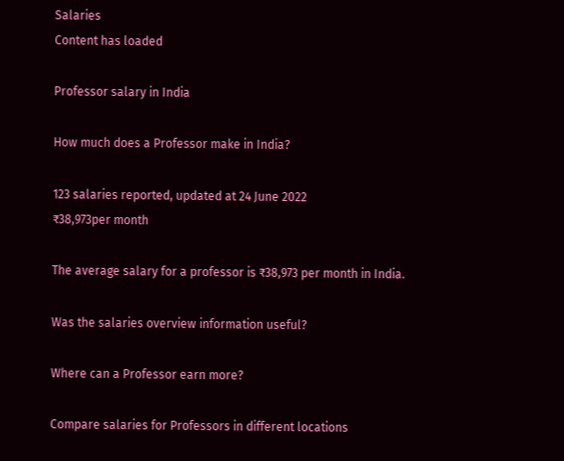Salaries
Content has loaded

Professor salary in India

How much does a Professor make in India?

123 salaries reported, updated at 24 June 2022
₹38,973per month

The average salary for a professor is ₹38,973 per month in India.

Was the salaries overview information useful?

Where can a Professor earn more?

Compare salaries for Professors in different locations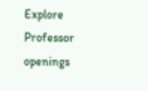Explore Professor openings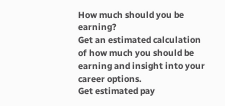How much should you be earning?
Get an estimated calculation of how much you should be earning and insight into your career options.
Get estimated pay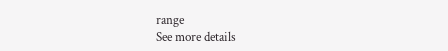range
See more details